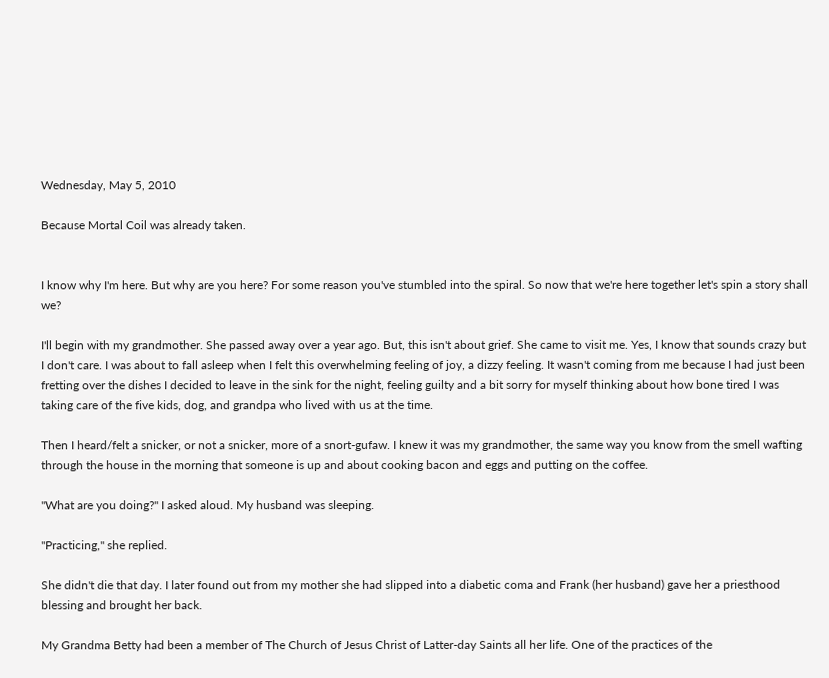Wednesday, May 5, 2010

Because Mortal Coil was already taken.


I know why I'm here. But why are you here? For some reason you've stumbled into the spiral. So now that we're here together let's spin a story shall we?

I'll begin with my grandmother. She passed away over a year ago. But, this isn't about grief. She came to visit me. Yes, I know that sounds crazy but I don't care. I was about to fall asleep when I felt this overwhelming feeling of joy, a dizzy feeling. It wasn't coming from me because I had just been fretting over the dishes I decided to leave in the sink for the night, feeling guilty and a bit sorry for myself thinking about how bone tired I was taking care of the five kids, dog, and grandpa who lived with us at the time.

Then I heard/felt a snicker, or not a snicker, more of a snort-gufaw. I knew it was my grandmother, the same way you know from the smell wafting through the house in the morning that someone is up and about cooking bacon and eggs and putting on the coffee.

"What are you doing?" I asked aloud. My husband was sleeping.

"Practicing," she replied.

She didn't die that day. I later found out from my mother she had slipped into a diabetic coma and Frank (her husband) gave her a priesthood blessing and brought her back.

My Grandma Betty had been a member of The Church of Jesus Christ of Latter-day Saints all her life. One of the practices of the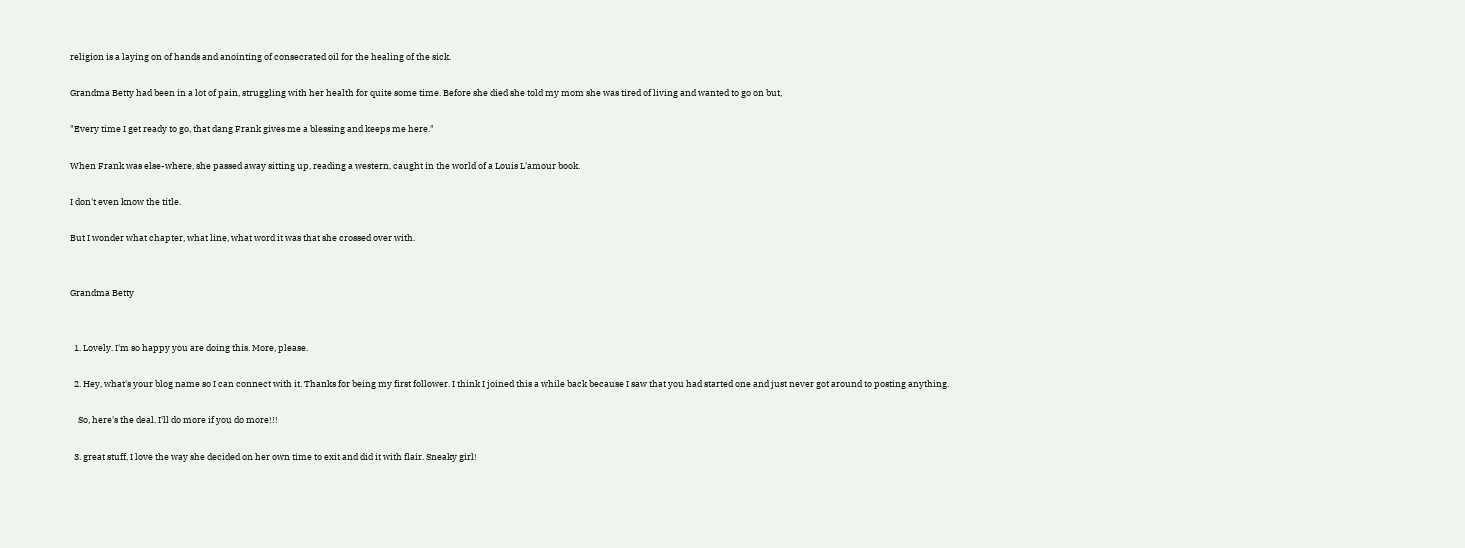religion is a laying on of hands and anointing of consecrated oil for the healing of the sick.

Grandma Betty had been in a lot of pain, struggling with her health for quite some time. Before she died she told my mom she was tired of living and wanted to go on but,

"Every time I get ready to go, that dang Frank gives me a blessing and keeps me here."

When Frank was else-where, she passed away sitting up, reading a western, caught in the world of a Louis L'amour book.

I don't even know the title.

But I wonder what chapter, what line, what word it was that she crossed over with.


Grandma Betty


  1. Lovely. I'm so happy you are doing this. More, please.

  2. Hey, what's your blog name so I can connect with it. Thanks for being my first follower. I think I joined this a while back because I saw that you had started one and just never got around to posting anything.

    So, here's the deal. I'll do more if you do more!!!

  3. great stuff, I love the way she decided on her own time to exit and did it with flair. Sneaky girl!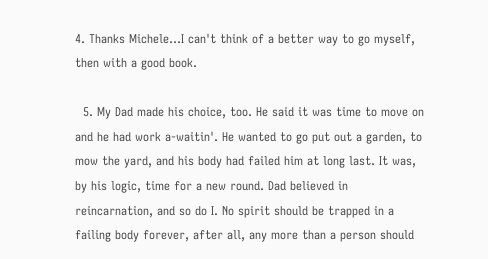4. Thanks Michele...I can't think of a better way to go myself, then with a good book.

  5. My Dad made his choice, too. He said it was time to move on and he had work a-waitin'. He wanted to go put out a garden, to mow the yard, and his body had failed him at long last. It was, by his logic, time for a new round. Dad believed in reincarnation, and so do I. No spirit should be trapped in a failing body forever, after all, any more than a person should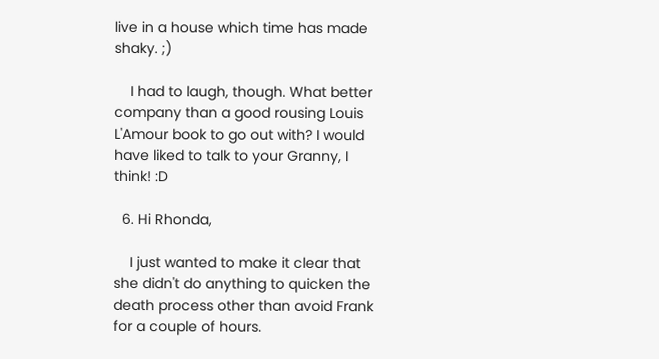live in a house which time has made shaky. ;)

    I had to laugh, though. What better company than a good rousing Louis L'Amour book to go out with? I would have liked to talk to your Granny, I think! :D

  6. Hi Rhonda,

    I just wanted to make it clear that she didn't do anything to quicken the death process other than avoid Frank for a couple of hours.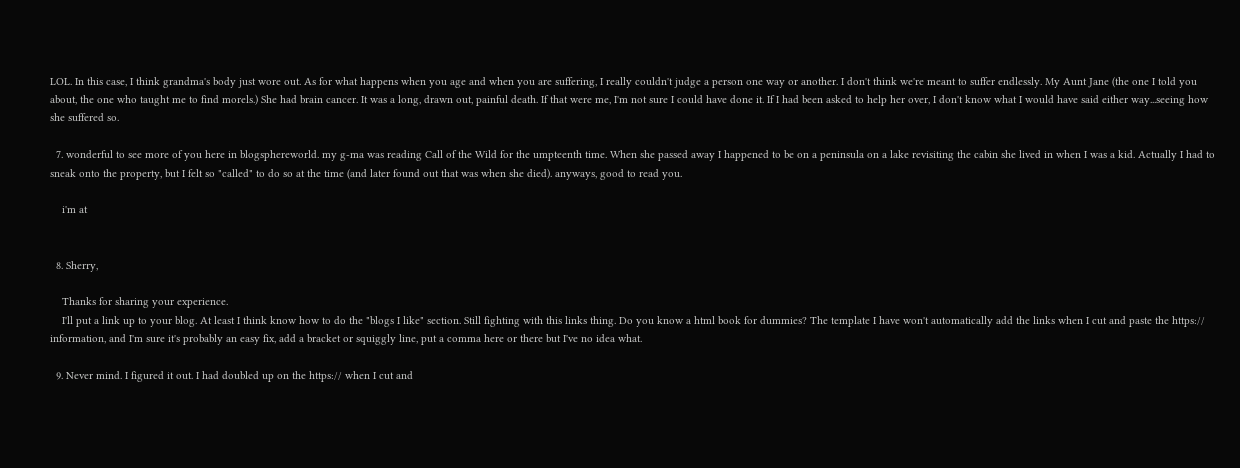LOL. In this case, I think grandma's body just wore out. As for what happens when you age and when you are suffering, I really couldn't judge a person one way or another. I don't think we're meant to suffer endlessly. My Aunt Jane (the one I told you about, the one who taught me to find morels.) She had brain cancer. It was a long, drawn out, painful death. If that were me, I'm not sure I could have done it. If I had been asked to help her over, I don't know what I would have said either way...seeing how she suffered so.

  7. wonderful to see more of you here in blogsphereworld. my g-ma was reading Call of the Wild for the umpteenth time. When she passed away I happened to be on a peninsula on a lake revisiting the cabin she lived in when I was a kid. Actually I had to sneak onto the property, but I felt so "called" to do so at the time (and later found out that was when she died). anyways, good to read you.

    i'm at


  8. Sherry,

    Thanks for sharing your experience.
    I'll put a link up to your blog. At least I think know how to do the "blogs I like" section. Still fighting with this links thing. Do you know a html book for dummies? The template I have won't automatically add the links when I cut and paste the https:// information, and I'm sure it's probably an easy fix, add a bracket or squiggly line, put a comma here or there but I've no idea what.

  9. Never mind. I figured it out. I had doubled up on the https:// when I cut and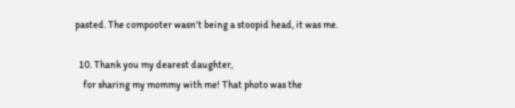pasted. The compooter wasn't being a stoopid head, it was me.

  10. Thank you my dearest daughter,
    for sharing my mommy with me! That photo was the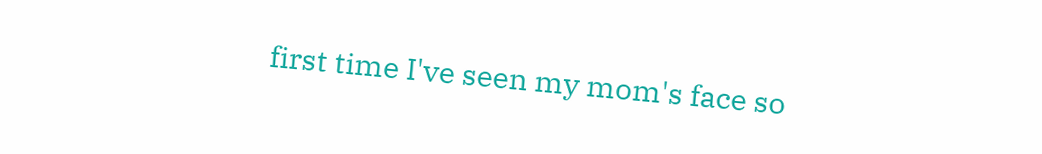first time I've seen my mom's face so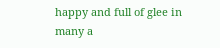happy and full of glee in many a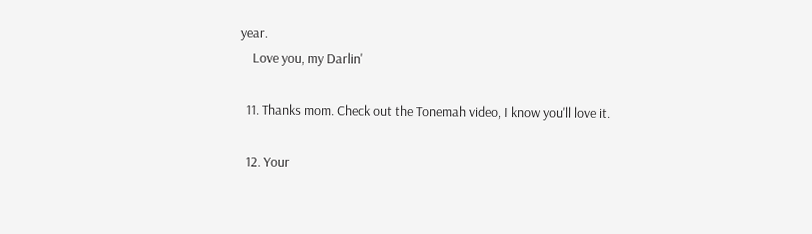year.
    Love you, my Darlin'

  11. Thanks mom. Check out the Tonemah video, I know you'll love it.

  12. Your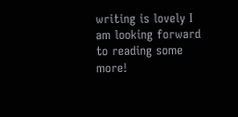writing is lovely I am looking forward to reading some more!